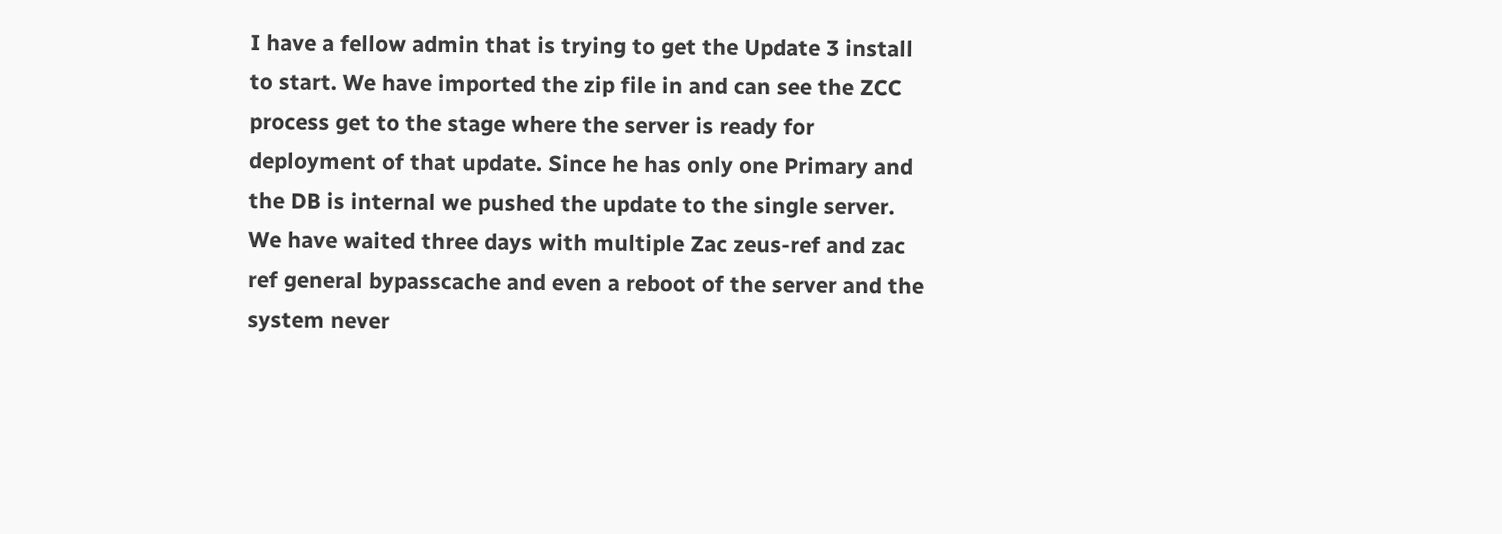I have a fellow admin that is trying to get the Update 3 install to start. We have imported the zip file in and can see the ZCC process get to the stage where the server is ready for deployment of that update. Since he has only one Primary and the DB is internal we pushed the update to the single server. We have waited three days with multiple Zac zeus-ref and zac ref general bypasscache and even a reboot of the server and the system never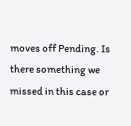moves off Pending. Is there something we missed in this case or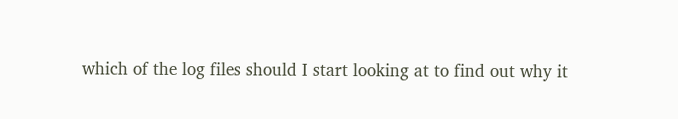which of the log files should I start looking at to find out why it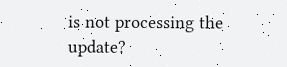is not processing the update?